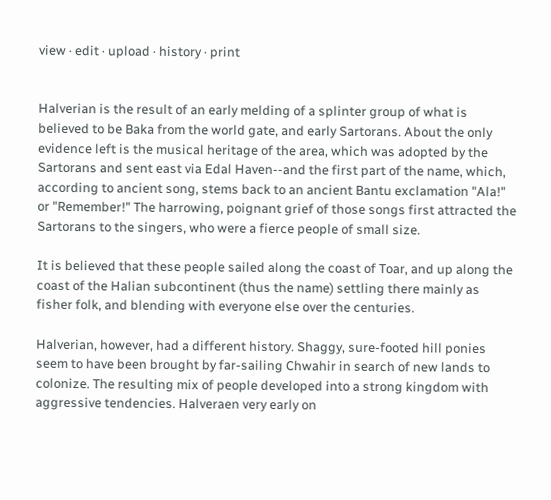view · edit · upload · history · print


Halverian is the result of an early melding of a splinter group of what is believed to be Baka from the world gate, and early Sartorans. About the only evidence left is the musical heritage of the area, which was adopted by the Sartorans and sent east via Edal Haven--and the first part of the name, which, according to ancient song, stems back to an ancient Bantu exclamation "Ala!" or "Remember!" The harrowing, poignant grief of those songs first attracted the Sartorans to the singers, who were a fierce people of small size.

It is believed that these people sailed along the coast of Toar, and up along the coast of the Halian subcontinent (thus the name) settling there mainly as fisher folk, and blending with everyone else over the centuries.

Halverian, however, had a different history. Shaggy, sure-footed hill ponies seem to have been brought by far-sailing Chwahir in search of new lands to colonize. The resulting mix of people developed into a strong kingdom with aggressive tendencies. Halveraen very early on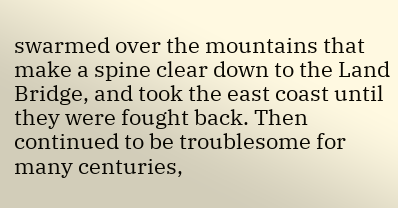swarmed over the mountains that make a spine clear down to the Land Bridge, and took the east coast until they were fought back. Then continued to be troublesome for many centuries,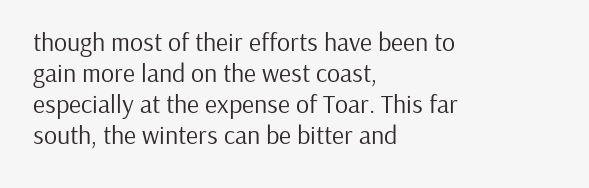though most of their efforts have been to gain more land on the west coast, especially at the expense of Toar. This far south, the winters can be bitter and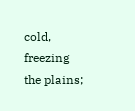cold, freezing the plains;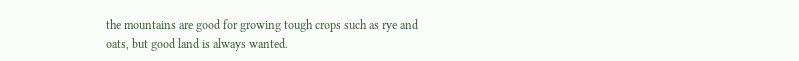the mountains are good for growing tough crops such as rye and oats, but good land is always wanted.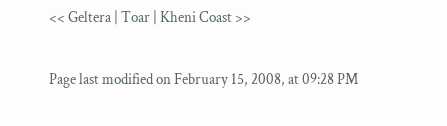<< Geltera | Toar | Kheni Coast >>

Page last modified on February 15, 2008, at 09:28 PM